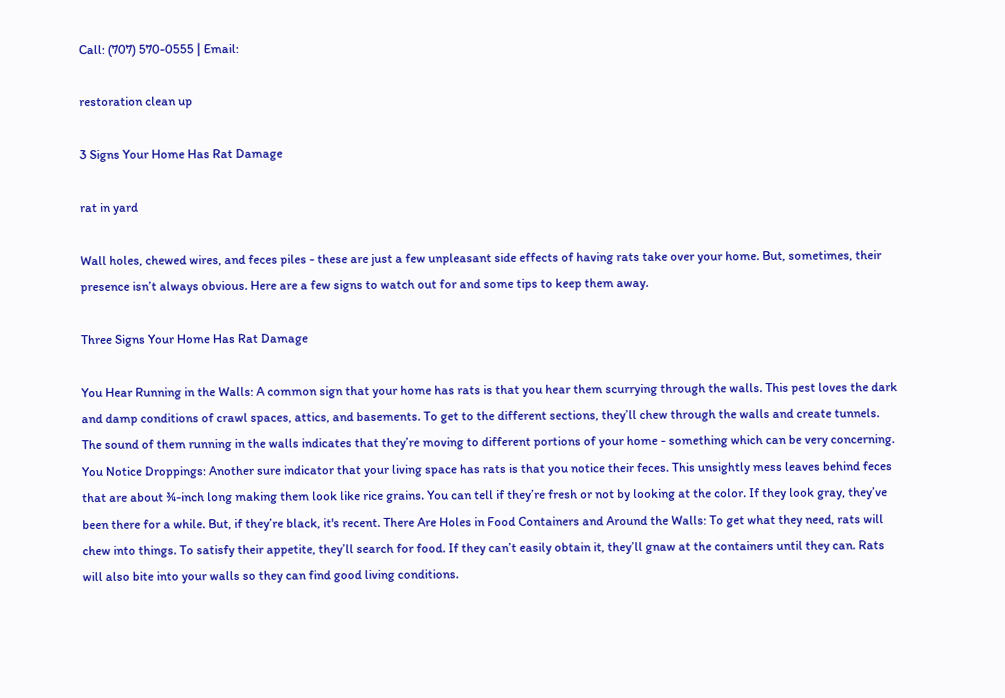Call: (707) 570-0555 | Email:

restoration clean up

3 Signs Your Home Has Rat Damage

rat in yard

Wall holes, chewed wires, and feces piles - these are just a few unpleasant side effects of having rats take over your home. But, sometimes, their presence isn’t always obvious. Here are a few signs to watch out for and some tips to keep them away.

Three Signs Your Home Has Rat Damage

You Hear Running in the Walls: A common sign that your home has rats is that you hear them scurrying through the walls. This pest loves the dark and damp conditions of crawl spaces, attics, and basements. To get to the different sections, they’ll chew through the walls and create tunnels. The sound of them running in the walls indicates that they’re moving to different portions of your home - something which can be very concerning. You Notice Droppings: Another sure indicator that your living space has rats is that you notice their feces. This unsightly mess leaves behind feces that are about ¾-inch long making them look like rice grains. You can tell if they’re fresh or not by looking at the color. If they look gray, they’ve been there for a while. But, if they’re black, it's recent. There Are Holes in Food Containers and Around the Walls: To get what they need, rats will chew into things. To satisfy their appetite, they’ll search for food. If they can’t easily obtain it, they’ll gnaw at the containers until they can. Rats will also bite into your walls so they can find good living conditions.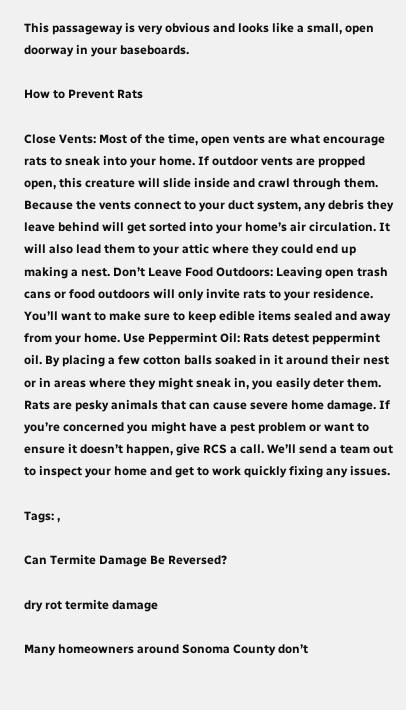This passageway is very obvious and looks like a small, open doorway in your baseboards.

How to Prevent Rats

Close Vents: Most of the time, open vents are what encourage rats to sneak into your home. If outdoor vents are propped open, this creature will slide inside and crawl through them. Because the vents connect to your duct system, any debris they leave behind will get sorted into your home’s air circulation. It will also lead them to your attic where they could end up making a nest. Don’t Leave Food Outdoors: Leaving open trash cans or food outdoors will only invite rats to your residence. You’ll want to make sure to keep edible items sealed and away from your home. Use Peppermint Oil: Rats detest peppermint oil. By placing a few cotton balls soaked in it around their nest or in areas where they might sneak in, you easily deter them. Rats are pesky animals that can cause severe home damage. If you’re concerned you might have a pest problem or want to ensure it doesn’t happen, give RCS a call. We’ll send a team out to inspect your home and get to work quickly fixing any issues.

Tags: ,

Can Termite Damage Be Reversed?

dry rot termite damage

Many homeowners around Sonoma County don’t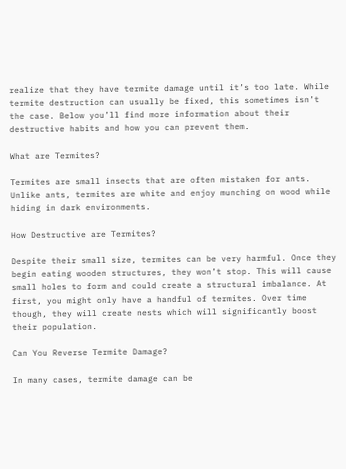realize that they have termite damage until it’s too late. While termite destruction can usually be fixed, this sometimes isn’t the case. Below you’ll find more information about their destructive habits and how you can prevent them.

What are Termites?

Termites are small insects that are often mistaken for ants. Unlike ants, termites are white and enjoy munching on wood while hiding in dark environments.

How Destructive are Termites?

Despite their small size, termites can be very harmful. Once they begin eating wooden structures, they won’t stop. This will cause small holes to form and could create a structural imbalance. At first, you might only have a handful of termites. Over time though, they will create nests which will significantly boost their population.

Can You Reverse Termite Damage?

In many cases, termite damage can be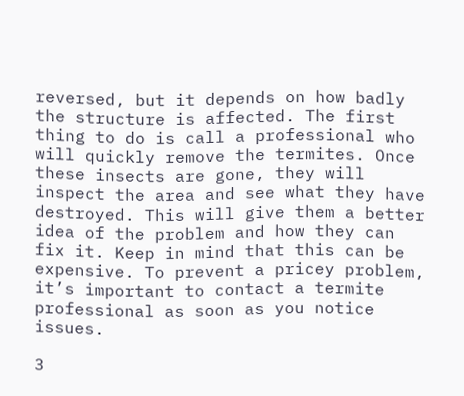reversed, but it depends on how badly the structure is affected. The first thing to do is call a professional who will quickly remove the termites. Once these insects are gone, they will inspect the area and see what they have destroyed. This will give them a better idea of the problem and how they can fix it. Keep in mind that this can be expensive. To prevent a pricey problem, it’s important to contact a termite professional as soon as you notice issues.

3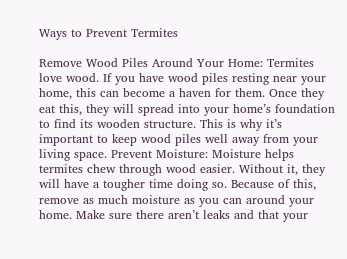Ways to Prevent Termites

Remove Wood Piles Around Your Home: Termites love wood. If you have wood piles resting near your home, this can become a haven for them. Once they eat this, they will spread into your home’s foundation to find its wooden structure. This is why it’s important to keep wood piles well away from your living space. Prevent Moisture: Moisture helps termites chew through wood easier. Without it, they will have a tougher time doing so. Because of this, remove as much moisture as you can around your home. Make sure there aren’t leaks and that your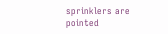sprinklers are pointed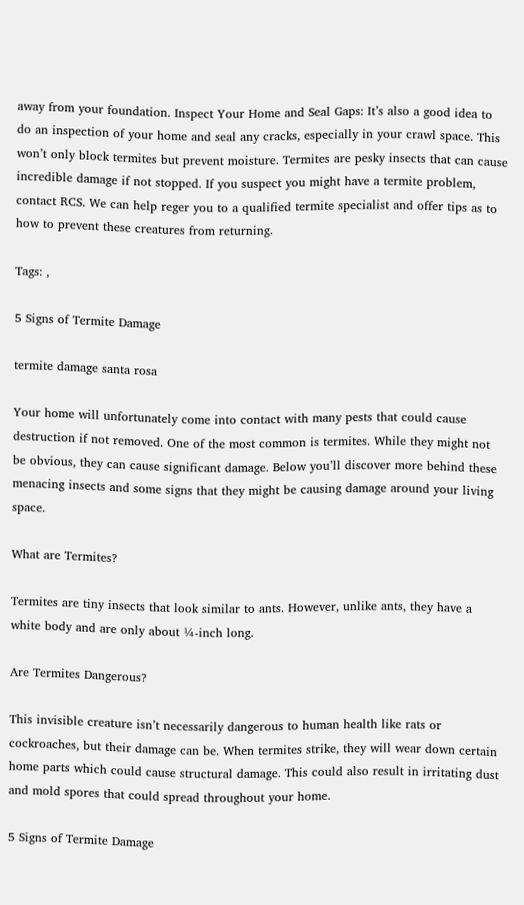away from your foundation. Inspect Your Home and Seal Gaps: It’s also a good idea to do an inspection of your home and seal any cracks, especially in your crawl space. This won’t only block termites but prevent moisture. Termites are pesky insects that can cause incredible damage if not stopped. If you suspect you might have a termite problem, contact RCS. We can help reger you to a qualified termite specialist and offer tips as to how to prevent these creatures from returning.

Tags: ,

5 Signs of Termite Damage

termite damage santa rosa

Your home will unfortunately come into contact with many pests that could cause destruction if not removed. One of the most common is termites. While they might not be obvious, they can cause significant damage. Below you’ll discover more behind these menacing insects and some signs that they might be causing damage around your living space.

What are Termites?

Termites are tiny insects that look similar to ants. However, unlike ants, they have a white body and are only about ¼-inch long.

Are Termites Dangerous?

This invisible creature isn’t necessarily dangerous to human health like rats or cockroaches, but their damage can be. When termites strike, they will wear down certain home parts which could cause structural damage. This could also result in irritating dust and mold spores that could spread throughout your home.

5 Signs of Termite Damage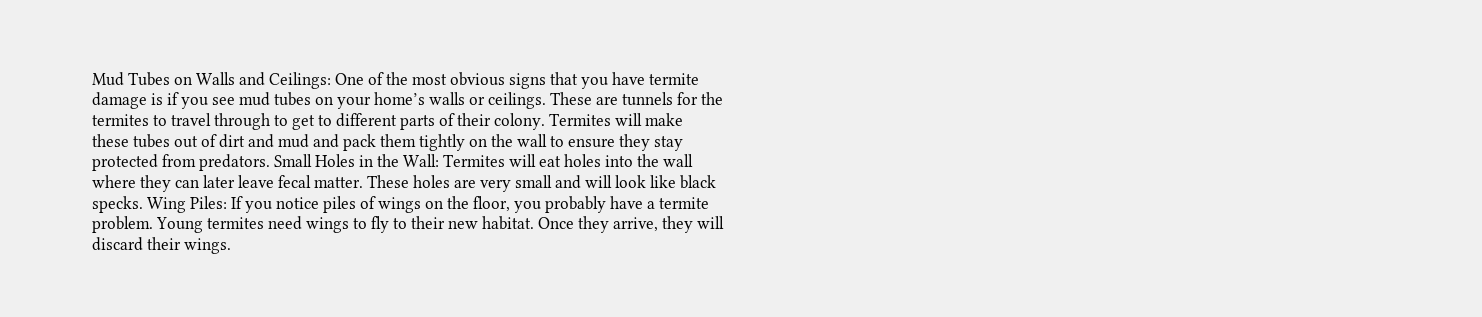Mud Tubes on Walls and Ceilings: One of the most obvious signs that you have termite damage is if you see mud tubes on your home’s walls or ceilings. These are tunnels for the termites to travel through to get to different parts of their colony. Termites will make these tubes out of dirt and mud and pack them tightly on the wall to ensure they stay protected from predators. Small Holes in the Wall: Termites will eat holes into the wall where they can later leave fecal matter. These holes are very small and will look like black specks. Wing Piles: If you notice piles of wings on the floor, you probably have a termite problem. Young termites need wings to fly to their new habitat. Once they arrive, they will discard their wings.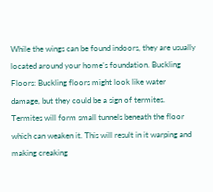While the wings can be found indoors, they are usually located around your home’s foundation. Buckling Floors: Buckling floors might look like water damage, but they could be a sign of termites. Termites will form small tunnels beneath the floor which can weaken it. This will result in it warping and making creaking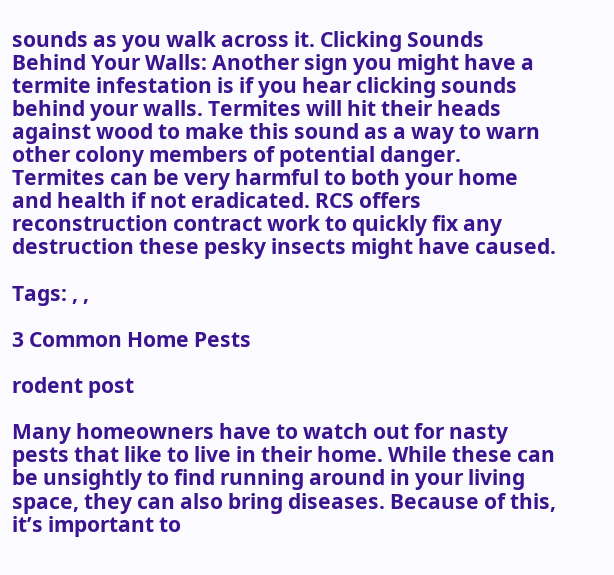sounds as you walk across it. Clicking Sounds Behind Your Walls: Another sign you might have a termite infestation is if you hear clicking sounds behind your walls. Termites will hit their heads against wood to make this sound as a way to warn other colony members of potential danger. Termites can be very harmful to both your home and health if not eradicated. RCS offers reconstruction contract work to quickly fix any destruction these pesky insects might have caused.

Tags: , ,

3 Common Home Pests

rodent post

Many homeowners have to watch out for nasty pests that like to live in their home. While these can be unsightly to find running around in your living space, they can also bring diseases. Because of this, it’s important to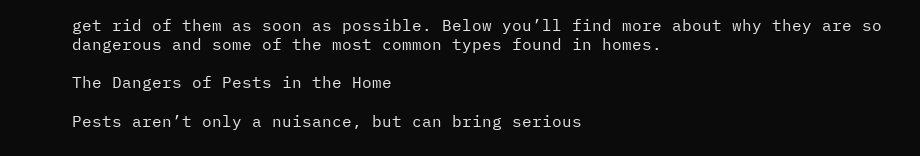get rid of them as soon as possible. Below you’ll find more about why they are so dangerous and some of the most common types found in homes.

The Dangers of Pests in the Home

Pests aren’t only a nuisance, but can bring serious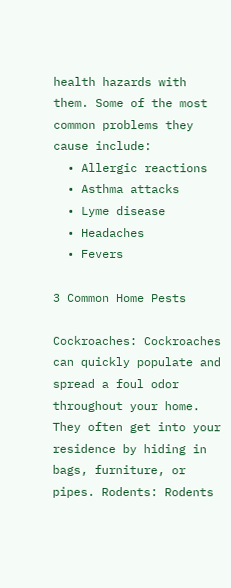health hazards with them. Some of the most common problems they cause include:
  • Allergic reactions
  • Asthma attacks
  • Lyme disease
  • Headaches
  • Fevers

3 Common Home Pests

Cockroaches: Cockroaches can quickly populate and spread a foul odor throughout your home. They often get into your residence by hiding in bags, furniture, or pipes. Rodents: Rodents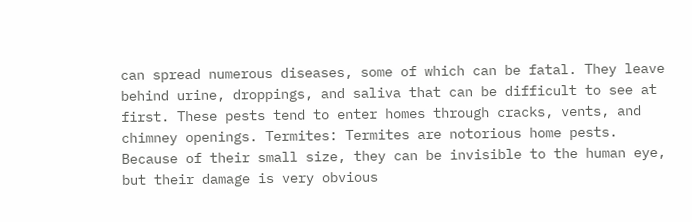can spread numerous diseases, some of which can be fatal. They leave behind urine, droppings, and saliva that can be difficult to see at first. These pests tend to enter homes through cracks, vents, and chimney openings. Termites: Termites are notorious home pests. Because of their small size, they can be invisible to the human eye, but their damage is very obvious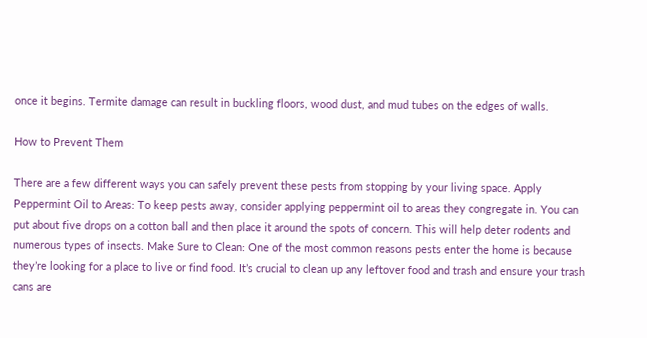once it begins. Termite damage can result in buckling floors, wood dust, and mud tubes on the edges of walls.

How to Prevent Them

There are a few different ways you can safely prevent these pests from stopping by your living space. Apply Peppermint Oil to Areas: To keep pests away, consider applying peppermint oil to areas they congregate in. You can put about five drops on a cotton ball and then place it around the spots of concern. This will help deter rodents and numerous types of insects. Make Sure to Clean: One of the most common reasons pests enter the home is because they’re looking for a place to live or find food. It’s crucial to clean up any leftover food and trash and ensure your trash cans are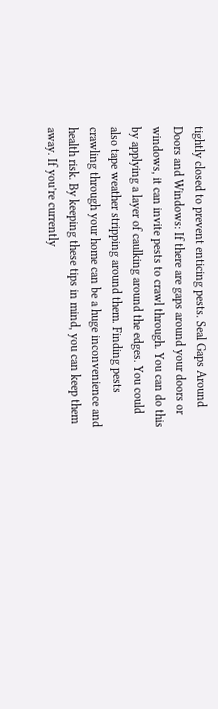tightly closed to prevent enticing pests. Seal Gaps Around Doors and Windows: If there are gaps around your doors or windows, it can invite pests to crawl through. You can do this by applying a layer of caulking around the edges. You could also tape weather stripping around them. Finding pests crawling through your home can be a huge inconvenience and health risk. By keeping these tips in mind, you can keep them away. If you’re currently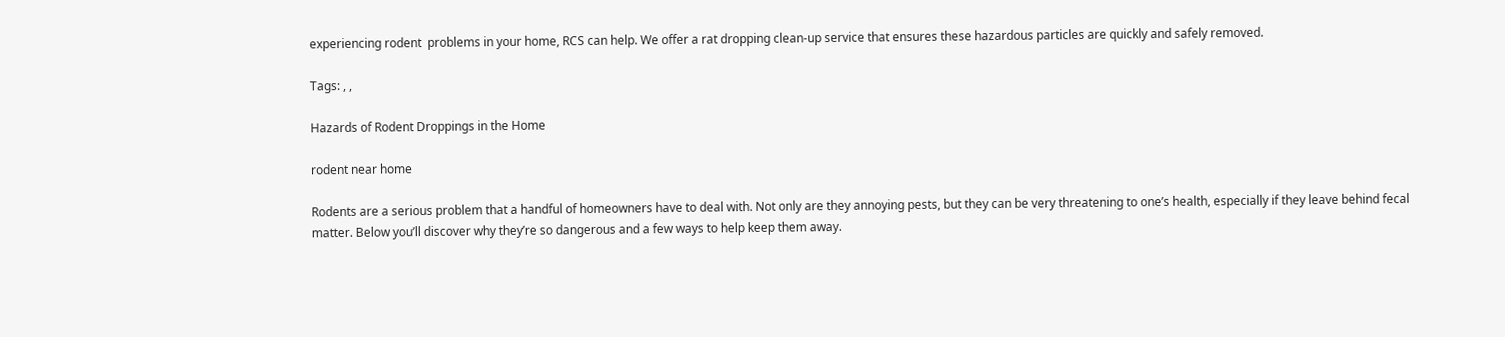experiencing rodent  problems in your home, RCS can help. We offer a rat dropping clean-up service that ensures these hazardous particles are quickly and safely removed.

Tags: , ,

Hazards of Rodent Droppings in the Home

rodent near home

Rodents are a serious problem that a handful of homeowners have to deal with. Not only are they annoying pests, but they can be very threatening to one’s health, especially if they leave behind fecal matter. Below you’ll discover why they’re so dangerous and a few ways to help keep them away.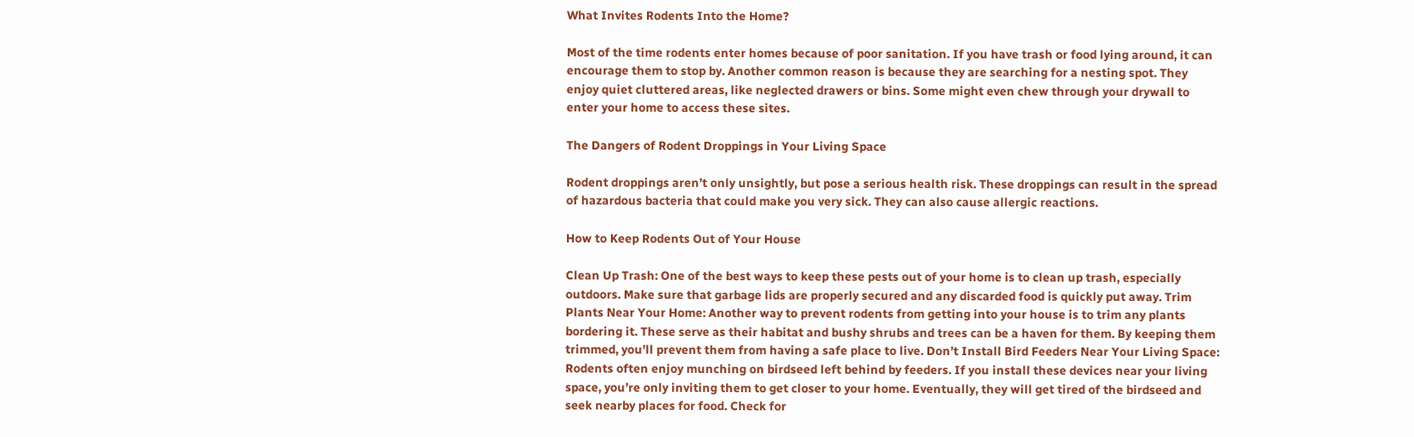What Invites Rodents Into the Home?

Most of the time rodents enter homes because of poor sanitation. If you have trash or food lying around, it can encourage them to stop by. Another common reason is because they are searching for a nesting spot. They enjoy quiet cluttered areas, like neglected drawers or bins. Some might even chew through your drywall to enter your home to access these sites.

The Dangers of Rodent Droppings in Your Living Space

Rodent droppings aren’t only unsightly, but pose a serious health risk. These droppings can result in the spread of hazardous bacteria that could make you very sick. They can also cause allergic reactions.

How to Keep Rodents Out of Your House

Clean Up Trash: One of the best ways to keep these pests out of your home is to clean up trash, especially outdoors. Make sure that garbage lids are properly secured and any discarded food is quickly put away. Trim Plants Near Your Home: Another way to prevent rodents from getting into your house is to trim any plants bordering it. These serve as their habitat and bushy shrubs and trees can be a haven for them. By keeping them trimmed, you’ll prevent them from having a safe place to live. Don’t Install Bird Feeders Near Your Living Space: Rodents often enjoy munching on birdseed left behind by feeders. If you install these devices near your living space, you’re only inviting them to get closer to your home. Eventually, they will get tired of the birdseed and seek nearby places for food. Check for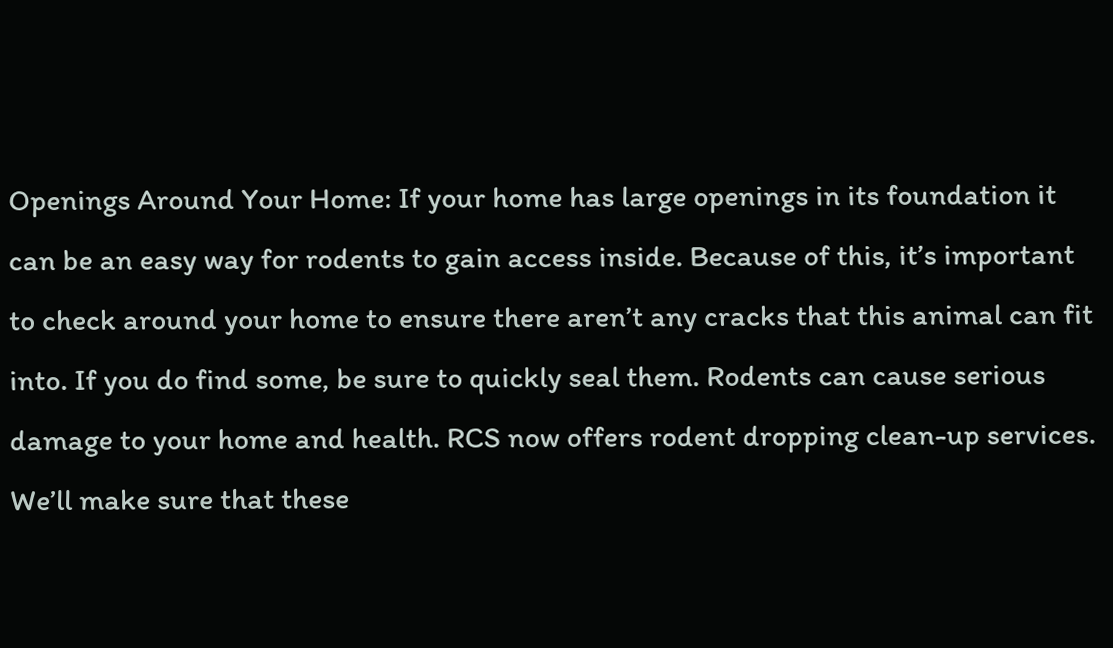Openings Around Your Home: If your home has large openings in its foundation it can be an easy way for rodents to gain access inside. Because of this, it’s important to check around your home to ensure there aren’t any cracks that this animal can fit into. If you do find some, be sure to quickly seal them. Rodents can cause serious damage to your home and health. RCS now offers rodent dropping clean-up services. We’ll make sure that these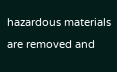hazardous materials are removed and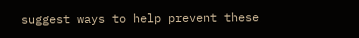suggest ways to help prevent these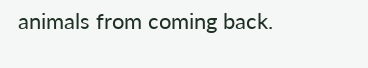animals from coming back.